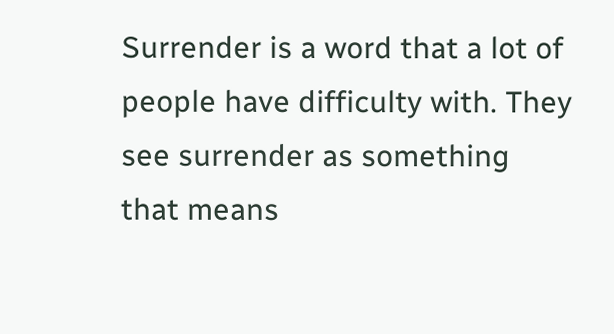Surrender is a word that a lot of people have difficulty with. They see surrender as something that means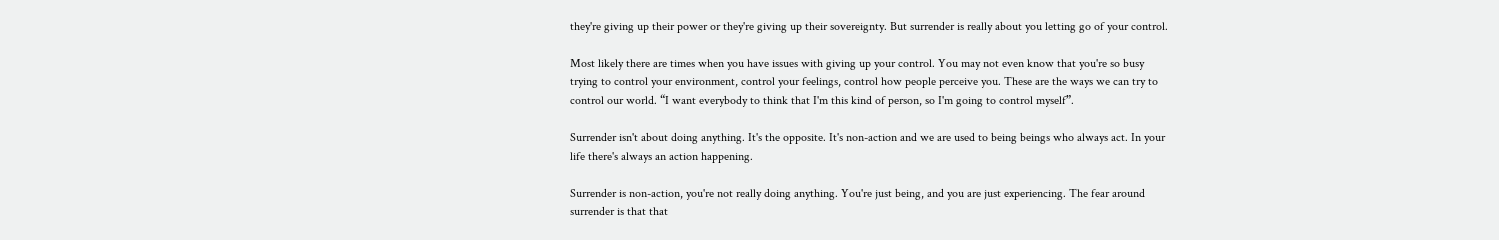they're giving up their power or they're giving up their sovereignty. But surrender is really about you letting go of your control.

Most likely there are times when you have issues with giving up your control. You may not even know that you're so busy trying to control your environment, control your feelings, control how people perceive you. These are the ways we can try to control our world. “I want everybody to think that I'm this kind of person, so I'm going to control myself”.

Surrender isn't about doing anything. It's the opposite. It's non-action and we are used to being beings who always act. In your life there's always an action happening.

Surrender is non-action, you're not really doing anything. You're just being, and you are just experiencing. The fear around surrender is that that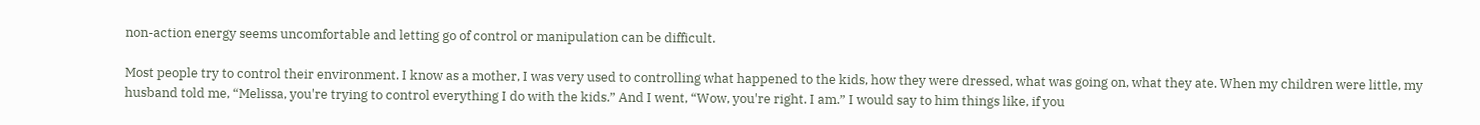non-action energy seems uncomfortable and letting go of control or manipulation can be difficult.

Most people try to control their environment. I know as a mother, I was very used to controlling what happened to the kids, how they were dressed, what was going on, what they ate. When my children were little, my husband told me, “Melissa, you're trying to control everything I do with the kids.” And I went, “Wow, you're right. I am.” I would say to him things like, if you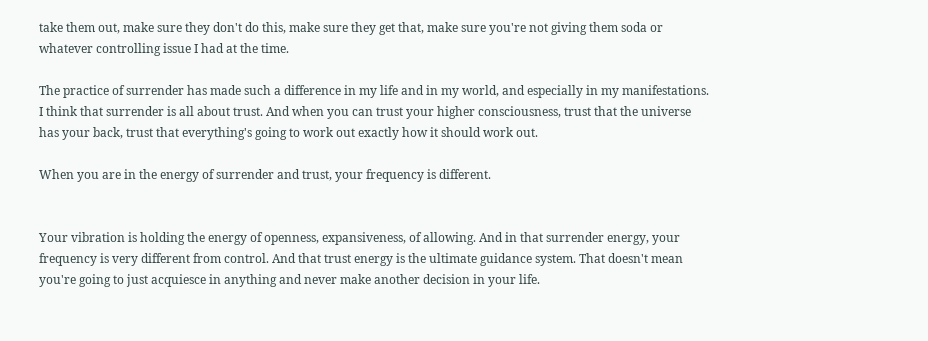take them out, make sure they don't do this, make sure they get that, make sure you're not giving them soda or whatever controlling issue I had at the time.

The practice of surrender has made such a difference in my life and in my world, and especially in my manifestations. I think that surrender is all about trust. And when you can trust your higher consciousness, trust that the universe has your back, trust that everything's going to work out exactly how it should work out.

When you are in the energy of surrender and trust, your frequency is different.


Your vibration is holding the energy of openness, expansiveness, of allowing. And in that surrender energy, your frequency is very different from control. And that trust energy is the ultimate guidance system. That doesn't mean you're going to just acquiesce in anything and never make another decision in your life.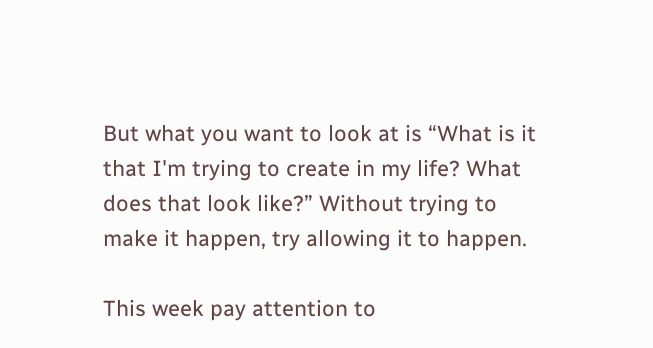But what you want to look at is “What is it that I'm trying to create in my life? What does that look like?” Without trying to make it happen, try allowing it to happen.

This week pay attention to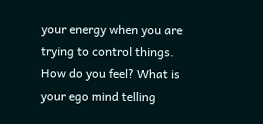your energy when you are trying to control things. How do you feel? What is your ego mind telling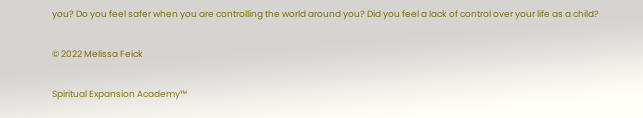you? Do you feel safer when you are controlling the world around you? Did you feel a lack of control over your life as a child?

© 2022 Melissa Feick

Spiritual Expansion Academy™